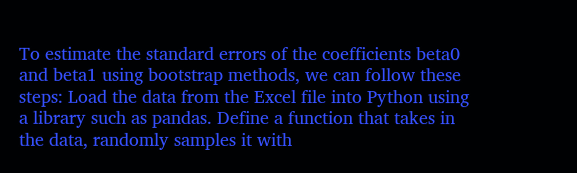To estimate the standard errors of the coefficients beta0 and beta1 using bootstrap methods, we can follow these steps: Load the data from the Excel file into Python using a library such as pandas. Define a function that takes in the data, randomly samples it with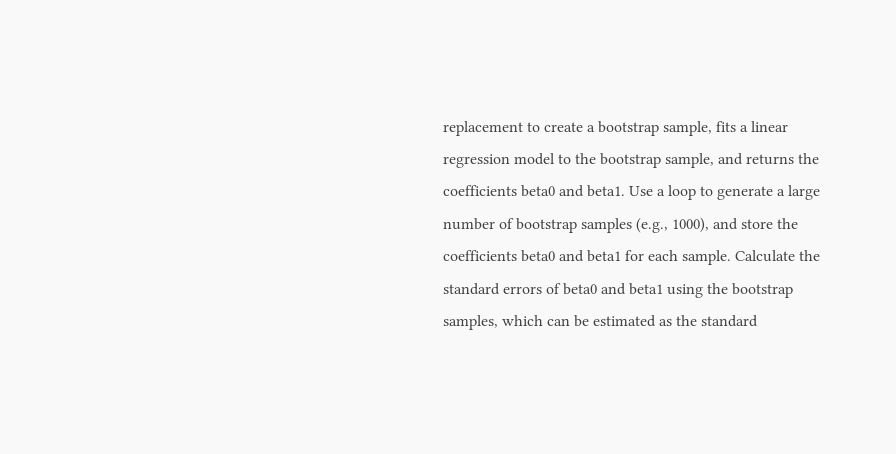replacement to create a bootstrap sample, fits a linear regression model to the bootstrap sample, and returns the coefficients beta0 and beta1. Use a loop to generate a large number of bootstrap samples (e.g., 1000), and store the coefficients beta0 and beta1 for each sample. Calculate the standard errors of beta0 and beta1 using the bootstrap samples, which can be estimated as the standard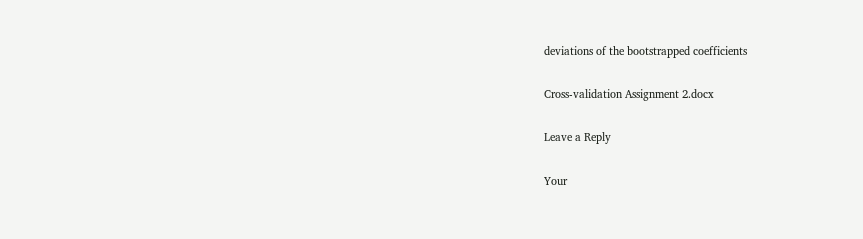deviations of the bootstrapped coefficients

Cross-validation Assignment 2.docx

Leave a Reply

Your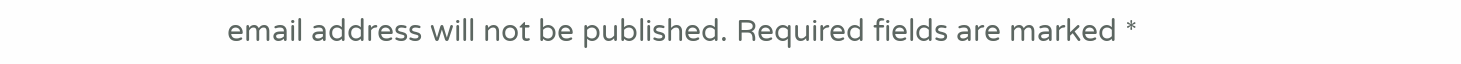email address will not be published. Required fields are marked *